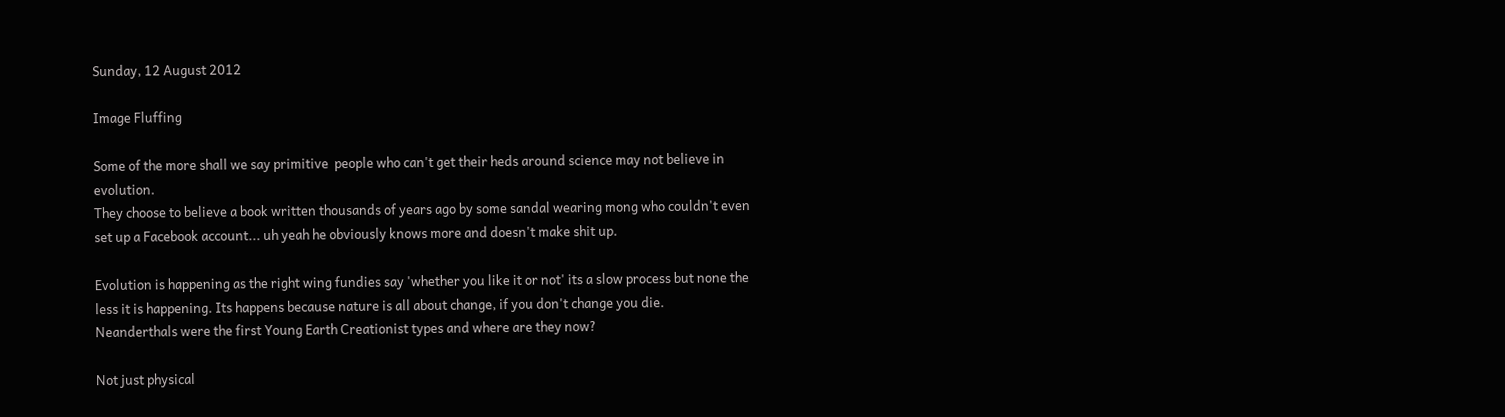Sunday, 12 August 2012

Image Fluffing

Some of the more shall we say primitive  people who can't get their heds around science may not believe in evolution.
They choose to believe a book written thousands of years ago by some sandal wearing mong who couldn't even set up a Facebook account... uh yeah he obviously knows more and doesn't make shit up.

Evolution is happening as the right wing fundies say 'whether you like it or not' its a slow process but none the less it is happening. Its happens because nature is all about change, if you don't change you die.
Neanderthals were the first Young Earth Creationist types and where are they now?

Not just physical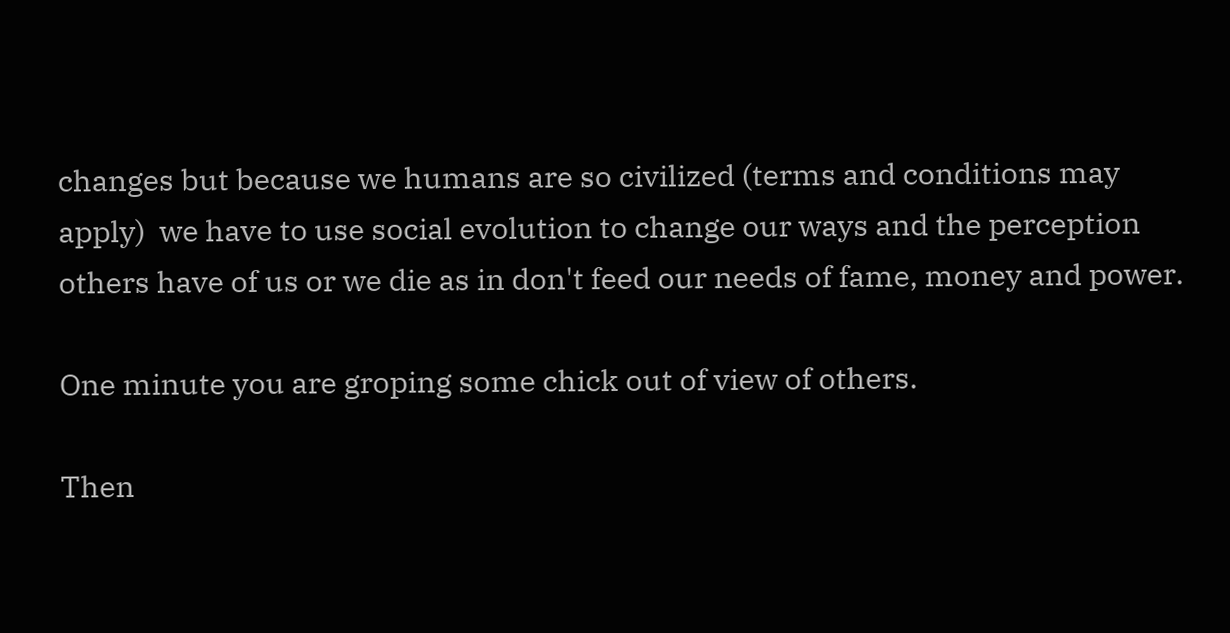changes but because we humans are so civilized (terms and conditions may apply)  we have to use social evolution to change our ways and the perception others have of us or we die as in don't feed our needs of fame, money and power.

One minute you are groping some chick out of view of others.

Then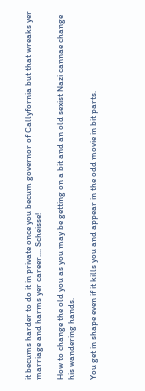it becums harder to do it in private once you becum governor of Callyfornia but that wreaks yer marriage and harms yer career.... Scheisse!

How to change the old you as you may be getting on a bit and an old sexist Nazi cannae change his wandering hands.

You get in shape even if it kills you and appear in the odd movie in bit parts.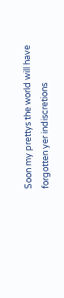Soon my prettys the world will have forgotten yer indiscretions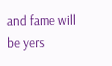and fame will be yers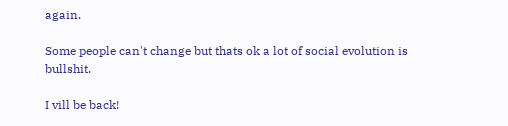again.

Some people can't change but thats ok a lot of social evolution is bullshit.

I vill be back!